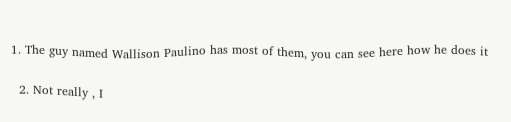1. The guy named Wallison Paulino has most of them, you can see here how he does it

  2. Not really , I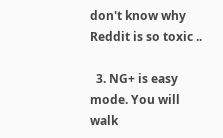don't know why Reddit is so toxic ..

  3. NG+ is easy mode. You will walk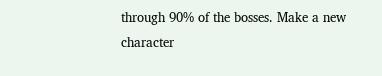through 90% of the bosses. Make a new character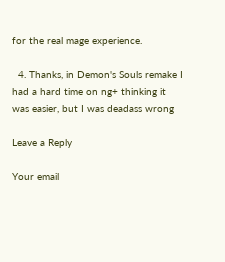for the real mage experience.

  4. Thanks, in Demon's Souls remake I had a hard time on ng+ thinking it was easier, but I was deadass wrong

Leave a Reply

Your email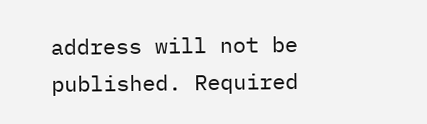address will not be published. Required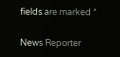fields are marked *

News Reporter